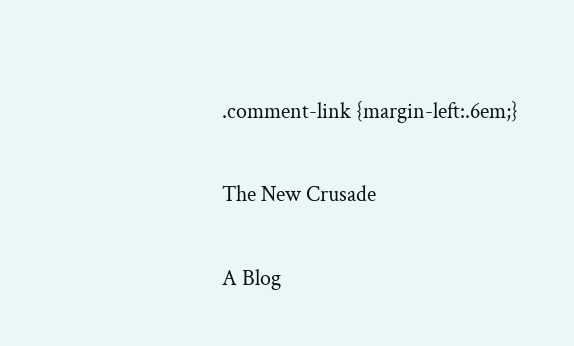.comment-link {margin-left:.6em;}

The New Crusade

A Blog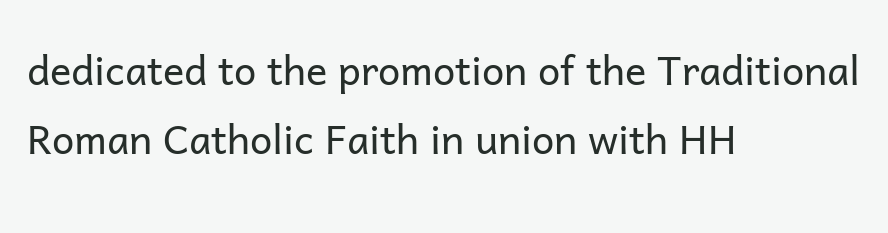dedicated to the promotion of the Traditional Roman Catholic Faith in union with HH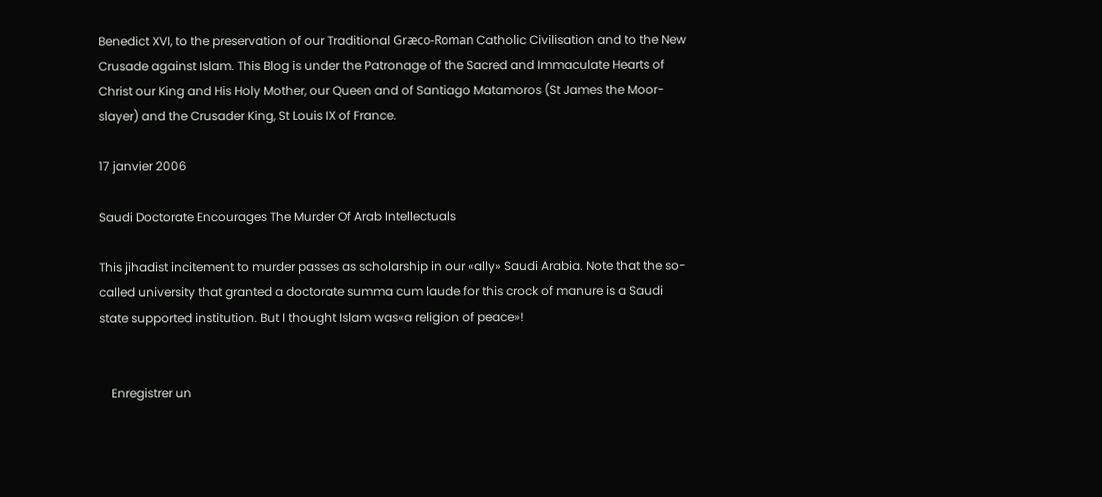Benedict XVI, to the preservation of our Traditional Græco-Roman Catholic Civilisation and to the New Crusade against Islam. This Blog is under the Patronage of the Sacred and Immaculate Hearts of Christ our King and His Holy Mother, our Queen and of Santiago Matamoros (St James the Moor-slayer) and the Crusader King, St Louis IX of France.

17 janvier 2006

Saudi Doctorate Encourages The Murder Of Arab Intellectuals

This jihadist incitement to murder passes as scholarship in our «ally» Saudi Arabia. Note that the so-called university that granted a doctorate summa cum laude for this crock of manure is a Saudi state supported institution. But I thought Islam was«a religion of peace»!


    Enregistrer un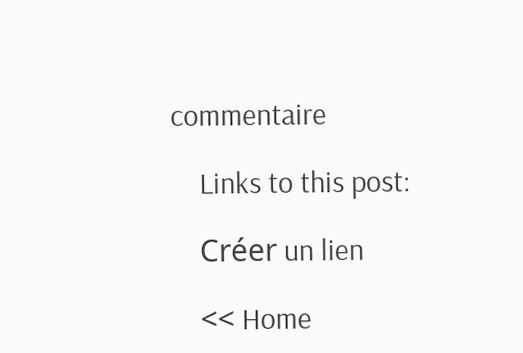commentaire

    Links to this post:

    Créer un lien

    << Home